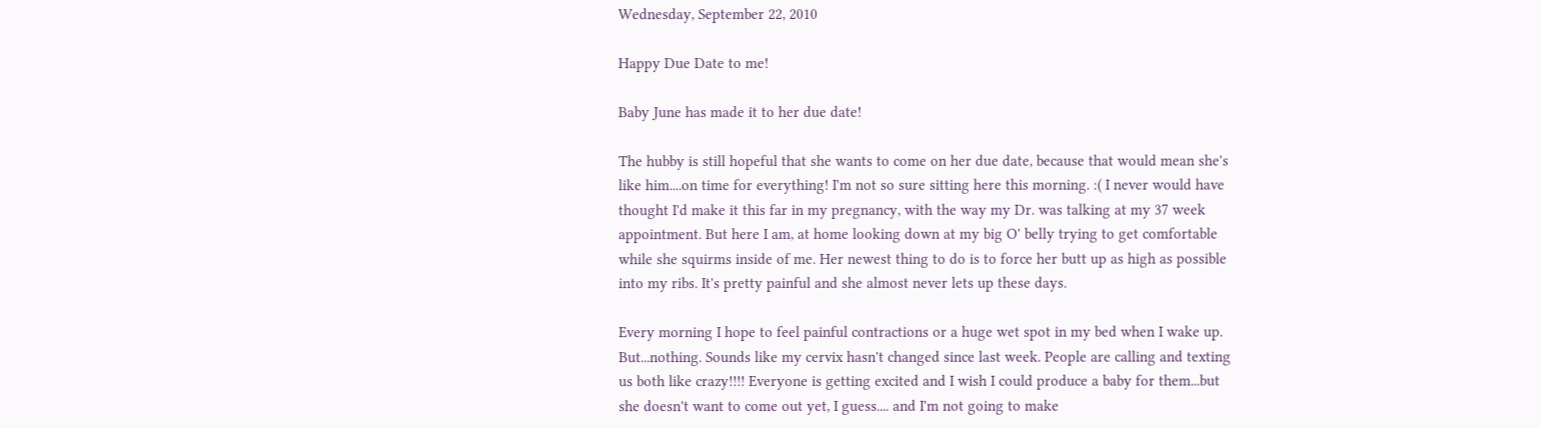Wednesday, September 22, 2010

Happy Due Date to me!

Baby June has made it to her due date!

The hubby is still hopeful that she wants to come on her due date, because that would mean she's like him....on time for everything! I'm not so sure sitting here this morning. :( I never would have thought I'd make it this far in my pregnancy, with the way my Dr. was talking at my 37 week appointment. But here I am, at home looking down at my big O' belly trying to get comfortable while she squirms inside of me. Her newest thing to do is to force her butt up as high as possible into my ribs. It's pretty painful and she almost never lets up these days.

Every morning I hope to feel painful contractions or a huge wet spot in my bed when I wake up. But...nothing. Sounds like my cervix hasn't changed since last week. People are calling and texting us both like crazy!!!! Everyone is getting excited and I wish I could produce a baby for them...but she doesn't want to come out yet, I guess.... and I'm not going to make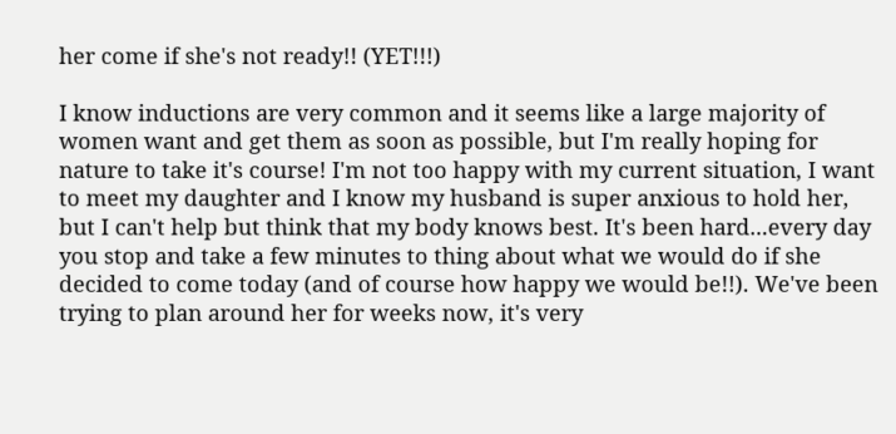her come if she's not ready!! (YET!!!)

I know inductions are very common and it seems like a large majority of women want and get them as soon as possible, but I'm really hoping for nature to take it's course! I'm not too happy with my current situation, I want to meet my daughter and I know my husband is super anxious to hold her, but I can't help but think that my body knows best. It's been hard...every day you stop and take a few minutes to thing about what we would do if she decided to come today (and of course how happy we would be!!). We've been trying to plan around her for weeks now, it's very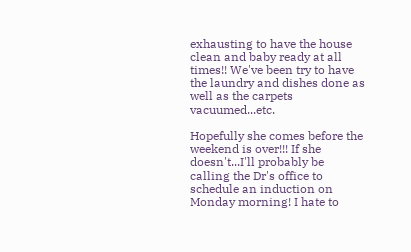exhausting to have the house clean and baby ready at all times!! We've been try to have the laundry and dishes done as well as the carpets vacuumed...etc.

Hopefully she comes before the weekend is over!!! If she doesn't...I'll probably be calling the Dr's office to schedule an induction on Monday morning! I hate to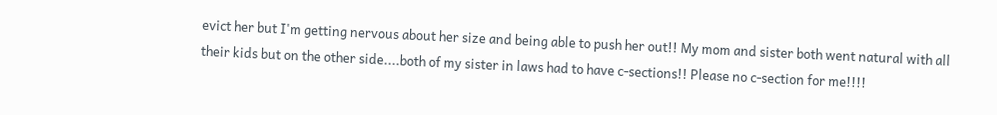evict her but I'm getting nervous about her size and being able to push her out!! My mom and sister both went natural with all their kids but on the other side....both of my sister in laws had to have c-sections!! Please no c-section for me!!!!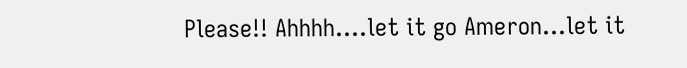Please!! Ahhhh....let it go Ameron...let it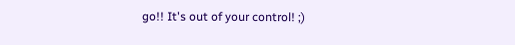go!! It's out of your control! ;)